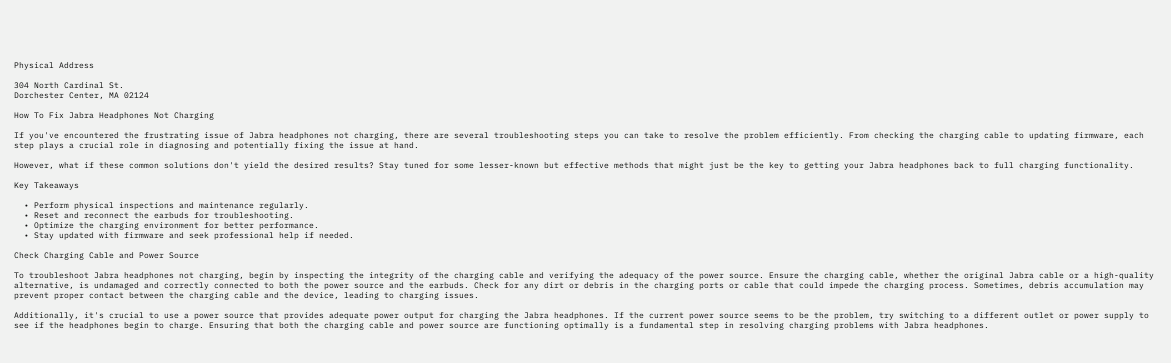Physical Address

304 North Cardinal St.
Dorchester Center, MA 02124

How To Fix Jabra Headphones Not Charging

If you've encountered the frustrating issue of Jabra headphones not charging, there are several troubleshooting steps you can take to resolve the problem efficiently. From checking the charging cable to updating firmware, each step plays a crucial role in diagnosing and potentially fixing the issue at hand.

However, what if these common solutions don't yield the desired results? Stay tuned for some lesser-known but effective methods that might just be the key to getting your Jabra headphones back to full charging functionality.

Key Takeaways

  • Perform physical inspections and maintenance regularly.
  • Reset and reconnect the earbuds for troubleshooting.
  • Optimize the charging environment for better performance.
  • Stay updated with firmware and seek professional help if needed.

Check Charging Cable and Power Source

To troubleshoot Jabra headphones not charging, begin by inspecting the integrity of the charging cable and verifying the adequacy of the power source. Ensure the charging cable, whether the original Jabra cable or a high-quality alternative, is undamaged and correctly connected to both the power source and the earbuds. Check for any dirt or debris in the charging ports or cable that could impede the charging process. Sometimes, debris accumulation may prevent proper contact between the charging cable and the device, leading to charging issues.

Additionally, it's crucial to use a power source that provides adequate power output for charging the Jabra headphones. If the current power source seems to be the problem, try switching to a different outlet or power supply to see if the headphones begin to charge. Ensuring that both the charging cable and power source are functioning optimally is a fundamental step in resolving charging problems with Jabra headphones.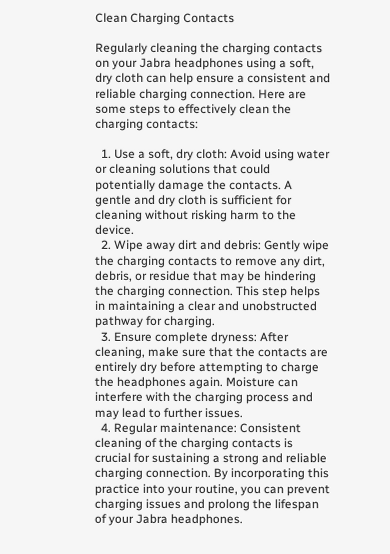Clean Charging Contacts

Regularly cleaning the charging contacts on your Jabra headphones using a soft, dry cloth can help ensure a consistent and reliable charging connection. Here are some steps to effectively clean the charging contacts:

  1. Use a soft, dry cloth: Avoid using water or cleaning solutions that could potentially damage the contacts. A gentle and dry cloth is sufficient for cleaning without risking harm to the device.
  2. Wipe away dirt and debris: Gently wipe the charging contacts to remove any dirt, debris, or residue that may be hindering the charging connection. This step helps in maintaining a clear and unobstructed pathway for charging.
  3. Ensure complete dryness: After cleaning, make sure that the contacts are entirely dry before attempting to charge the headphones again. Moisture can interfere with the charging process and may lead to further issues.
  4. Regular maintenance: Consistent cleaning of the charging contacts is crucial for sustaining a strong and reliable charging connection. By incorporating this practice into your routine, you can prevent charging issues and prolong the lifespan of your Jabra headphones.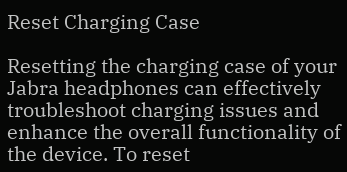Reset Charging Case

Resetting the charging case of your Jabra headphones can effectively troubleshoot charging issues and enhance the overall functionality of the device. To reset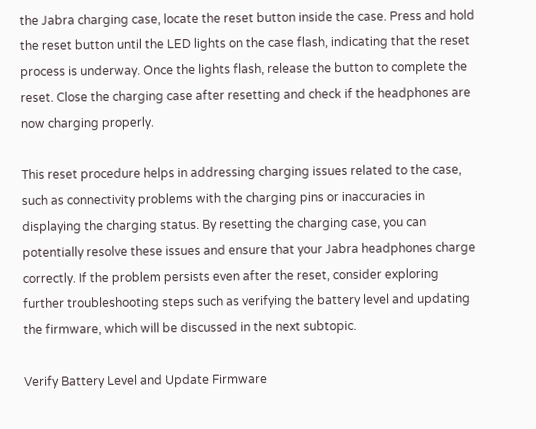the Jabra charging case, locate the reset button inside the case. Press and hold the reset button until the LED lights on the case flash, indicating that the reset process is underway. Once the lights flash, release the button to complete the reset. Close the charging case after resetting and check if the headphones are now charging properly.

This reset procedure helps in addressing charging issues related to the case, such as connectivity problems with the charging pins or inaccuracies in displaying the charging status. By resetting the charging case, you can potentially resolve these issues and ensure that your Jabra headphones charge correctly. If the problem persists even after the reset, consider exploring further troubleshooting steps such as verifying the battery level and updating the firmware, which will be discussed in the next subtopic.

Verify Battery Level and Update Firmware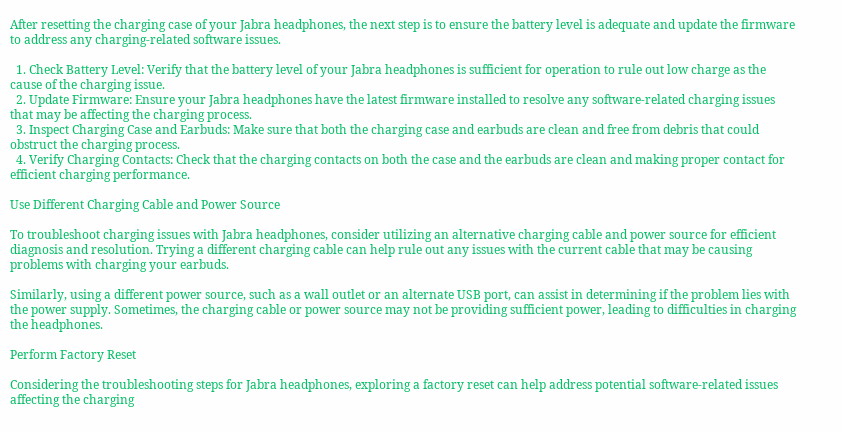After resetting the charging case of your Jabra headphones, the next step is to ensure the battery level is adequate and update the firmware to address any charging-related software issues.

  1. Check Battery Level: Verify that the battery level of your Jabra headphones is sufficient for operation to rule out low charge as the cause of the charging issue.
  2. Update Firmware: Ensure your Jabra headphones have the latest firmware installed to resolve any software-related charging issues that may be affecting the charging process.
  3. Inspect Charging Case and Earbuds: Make sure that both the charging case and earbuds are clean and free from debris that could obstruct the charging process.
  4. Verify Charging Contacts: Check that the charging contacts on both the case and the earbuds are clean and making proper contact for efficient charging performance.

Use Different Charging Cable and Power Source

To troubleshoot charging issues with Jabra headphones, consider utilizing an alternative charging cable and power source for efficient diagnosis and resolution. Trying a different charging cable can help rule out any issues with the current cable that may be causing problems with charging your earbuds.

Similarly, using a different power source, such as a wall outlet or an alternate USB port, can assist in determining if the problem lies with the power supply. Sometimes, the charging cable or power source may not be providing sufficient power, leading to difficulties in charging the headphones.

Perform Factory Reset

Considering the troubleshooting steps for Jabra headphones, exploring a factory reset can help address potential software-related issues affecting the charging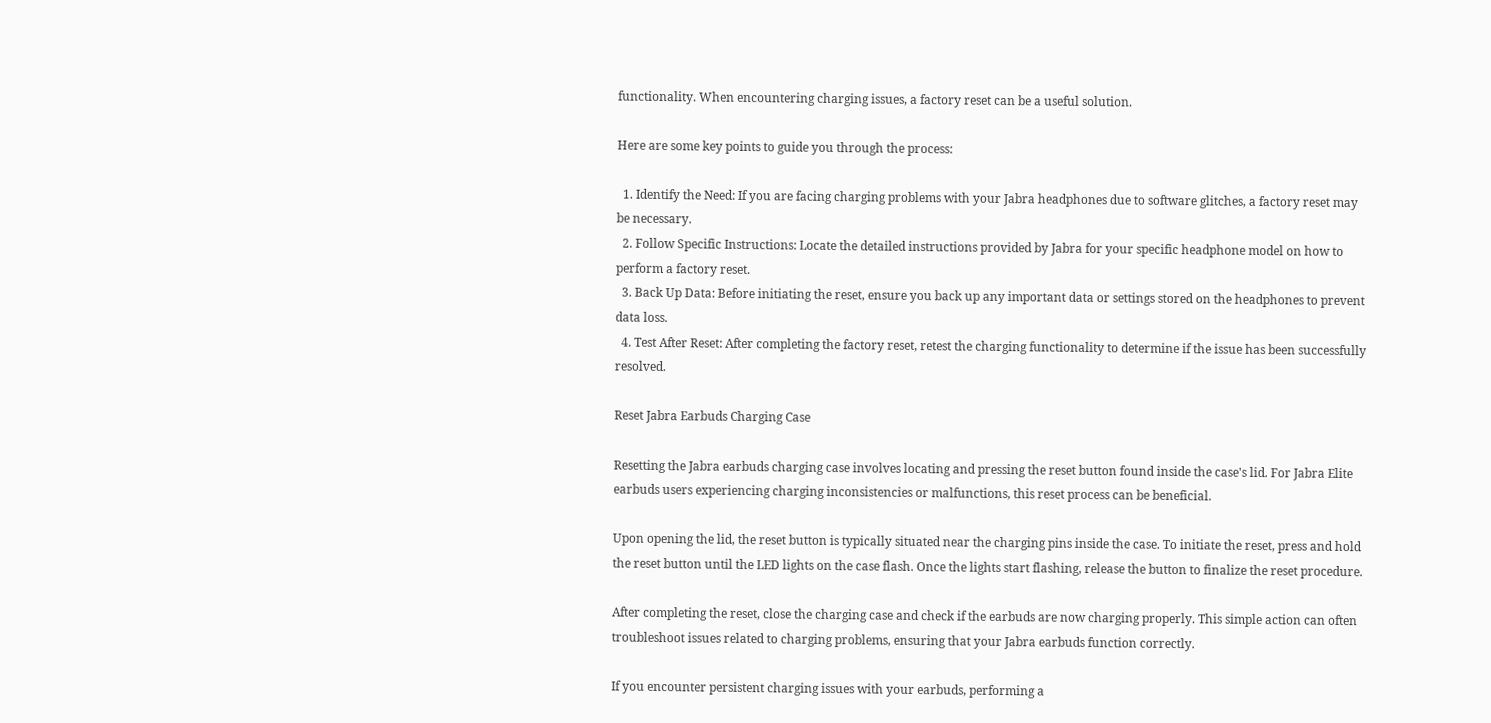functionality. When encountering charging issues, a factory reset can be a useful solution.

Here are some key points to guide you through the process:

  1. Identify the Need: If you are facing charging problems with your Jabra headphones due to software glitches, a factory reset may be necessary.
  2. Follow Specific Instructions: Locate the detailed instructions provided by Jabra for your specific headphone model on how to perform a factory reset.
  3. Back Up Data: Before initiating the reset, ensure you back up any important data or settings stored on the headphones to prevent data loss.
  4. Test After Reset: After completing the factory reset, retest the charging functionality to determine if the issue has been successfully resolved.

Reset Jabra Earbuds Charging Case

Resetting the Jabra earbuds charging case involves locating and pressing the reset button found inside the case's lid. For Jabra Elite earbuds users experiencing charging inconsistencies or malfunctions, this reset process can be beneficial.

Upon opening the lid, the reset button is typically situated near the charging pins inside the case. To initiate the reset, press and hold the reset button until the LED lights on the case flash. Once the lights start flashing, release the button to finalize the reset procedure.

After completing the reset, close the charging case and check if the earbuds are now charging properly. This simple action can often troubleshoot issues related to charging problems, ensuring that your Jabra earbuds function correctly.

If you encounter persistent charging issues with your earbuds, performing a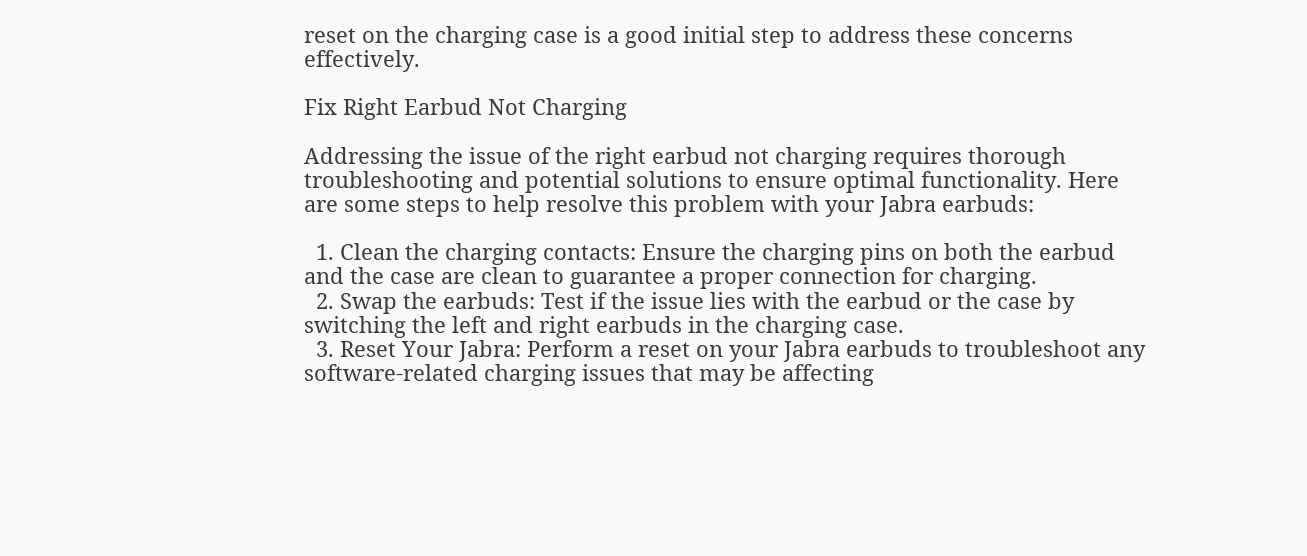reset on the charging case is a good initial step to address these concerns effectively.

Fix Right Earbud Not Charging

Addressing the issue of the right earbud not charging requires thorough troubleshooting and potential solutions to ensure optimal functionality. Here are some steps to help resolve this problem with your Jabra earbuds:

  1. Clean the charging contacts: Ensure the charging pins on both the earbud and the case are clean to guarantee a proper connection for charging.
  2. Swap the earbuds: Test if the issue lies with the earbud or the case by switching the left and right earbuds in the charging case.
  3. Reset Your Jabra: Perform a reset on your Jabra earbuds to troubleshoot any software-related charging issues that may be affecting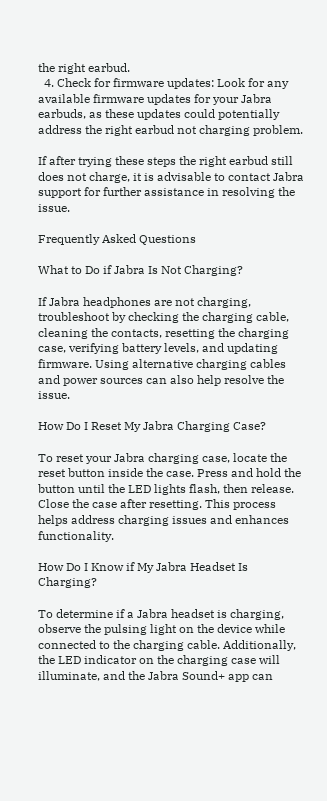the right earbud.
  4. Check for firmware updates: Look for any available firmware updates for your Jabra earbuds, as these updates could potentially address the right earbud not charging problem.

If after trying these steps the right earbud still does not charge, it is advisable to contact Jabra support for further assistance in resolving the issue.

Frequently Asked Questions

What to Do if Jabra Is Not Charging?

If Jabra headphones are not charging, troubleshoot by checking the charging cable, cleaning the contacts, resetting the charging case, verifying battery levels, and updating firmware. Using alternative charging cables and power sources can also help resolve the issue.

How Do I Reset My Jabra Charging Case?

To reset your Jabra charging case, locate the reset button inside the case. Press and hold the button until the LED lights flash, then release. Close the case after resetting. This process helps address charging issues and enhances functionality.

How Do I Know if My Jabra Headset Is Charging?

To determine if a Jabra headset is charging, observe the pulsing light on the device while connected to the charging cable. Additionally, the LED indicator on the charging case will illuminate, and the Jabra Sound+ app can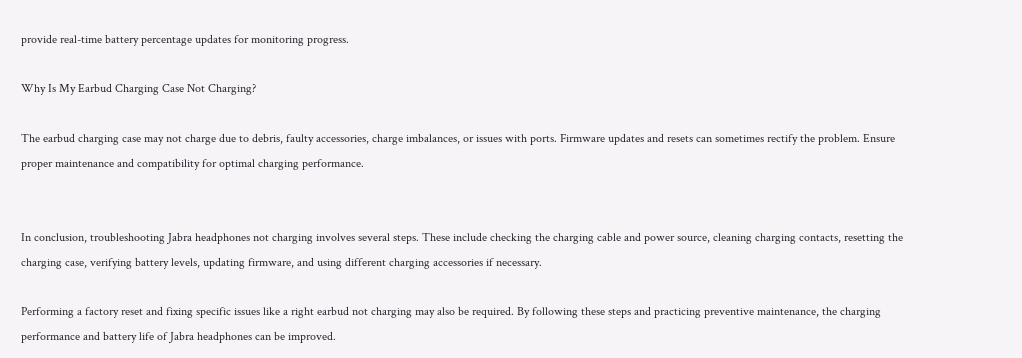provide real-time battery percentage updates for monitoring progress.

Why Is My Earbud Charging Case Not Charging?

The earbud charging case may not charge due to debris, faulty accessories, charge imbalances, or issues with ports. Firmware updates and resets can sometimes rectify the problem. Ensure proper maintenance and compatibility for optimal charging performance.


In conclusion, troubleshooting Jabra headphones not charging involves several steps. These include checking the charging cable and power source, cleaning charging contacts, resetting the charging case, verifying battery levels, updating firmware, and using different charging accessories if necessary.

Performing a factory reset and fixing specific issues like a right earbud not charging may also be required. By following these steps and practicing preventive maintenance, the charging performance and battery life of Jabra headphones can be improved.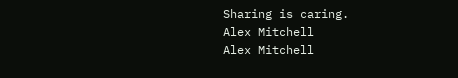Sharing is caring.
Alex Mitchell
Alex Mitchell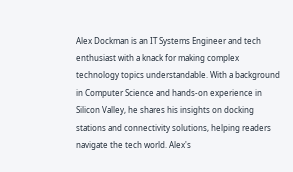Alex Dockman is an IT Systems Engineer and tech enthusiast with a knack for making complex technology topics understandable. With a background in Computer Science and hands-on experience in Silicon Valley, he shares his insights on docking stations and connectivity solutions, helping readers navigate the tech world. Alex's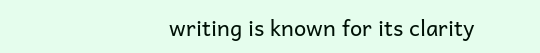writing is known for its clarity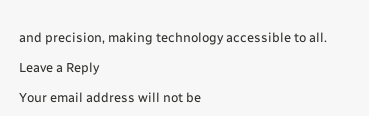and precision, making technology accessible to all.

Leave a Reply

Your email address will not be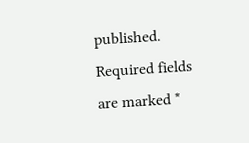published. Required fields are marked *